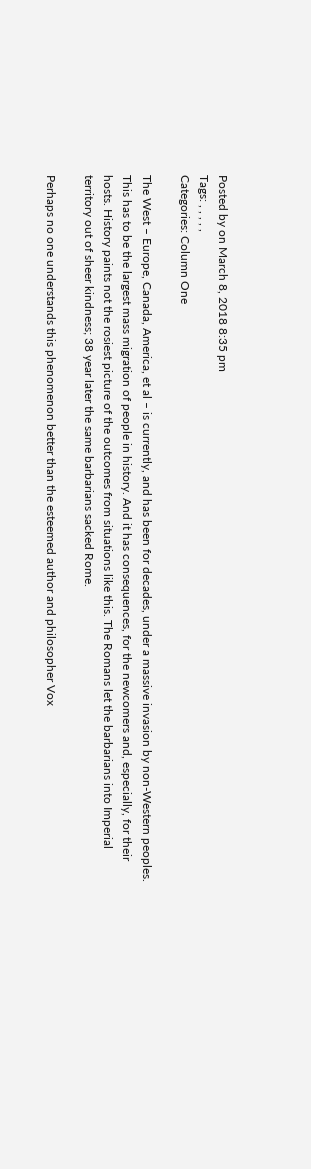Posted by on March 8, 2018 8:35 pm
Tags: , , , , ,
Categories: Column One

The West – Europe, Canada, America, et al – is currently, and has been for decades, under a massive invasion by non-Western peoples. This has to be the largest mass migration of people in history. And it has consequences, for the newcomers and, especially, for their hosts. History paints not the rosiest picture of the outcomes from situations like this. The Romans let the barbarians into Imperial territory out of sheer kindness; 38 year later the same barbarians sacked Rome.

Perhaps no one understands this phenomenon better than the esteemed author and philosopher Vox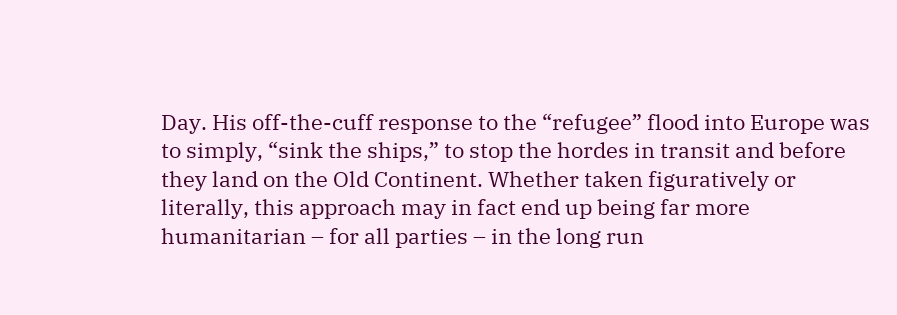Day. His off-the-cuff response to the “refugee” flood into Europe was to simply, “sink the ships,” to stop the hordes in transit and before they land on the Old Continent. Whether taken figuratively or literally, this approach may in fact end up being far more humanitarian – for all parties – in the long run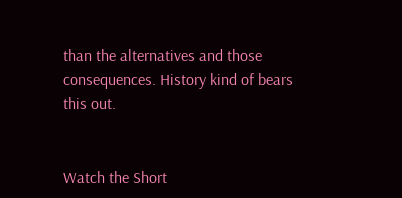than the alternatives and those consequences. History kind of bears this out.


Watch the Short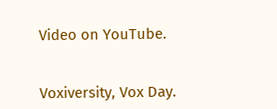Video on YouTube.


Voxiversity, Vox Day.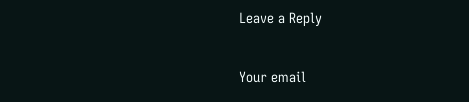Leave a Reply

Your email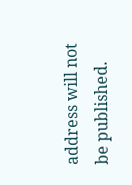address will not be published.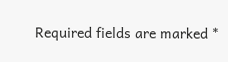Required fields are marked *